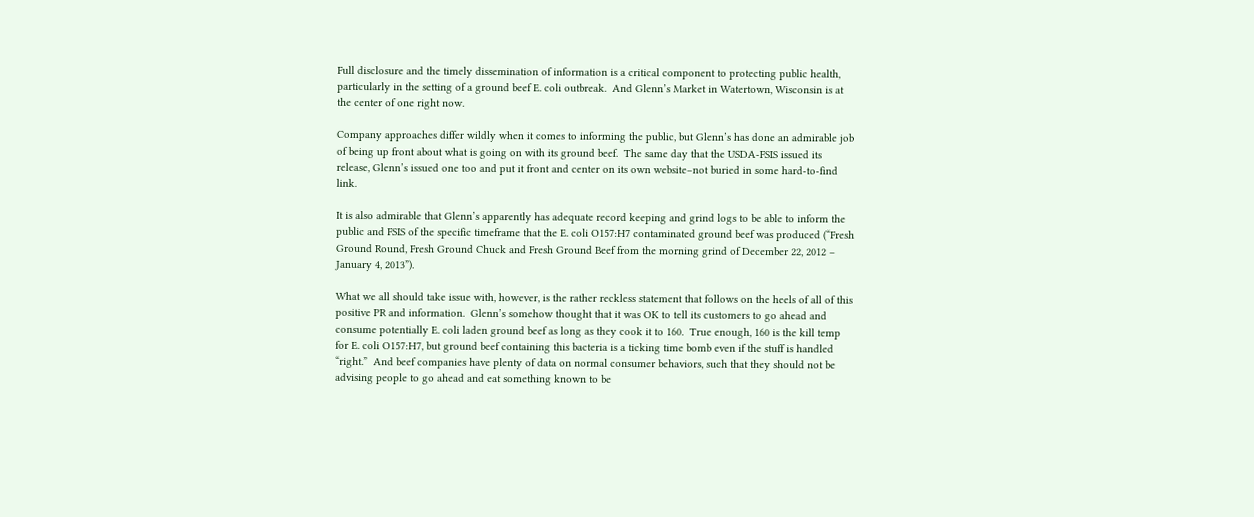Full disclosure and the timely dissemination of information is a critical component to protecting public health, particularly in the setting of a ground beef E. coli outbreak.  And Glenn’s Market in Watertown, Wisconsin is at the center of one right now.

Company approaches differ wildly when it comes to informing the public, but Glenn’s has done an admirable job of being up front about what is going on with its ground beef.  The same day that the USDA-FSIS issued its release, Glenn’s issued one too and put it front and center on its own website–not buried in some hard-to-find link.

It is also admirable that Glenn’s apparently has adequate record keeping and grind logs to be able to inform the public and FSIS of the specific timeframe that the E. coli O157:H7 contaminated ground beef was produced (“Fresh Ground Round, Fresh Ground Chuck and Fresh Ground Beef from the morning grind of December 22, 2012 – January 4, 2013”).

What we all should take issue with, however, is the rather reckless statement that follows on the heels of all of this positive PR and information.  Glenn’s somehow thought that it was OK to tell its customers to go ahead and consume potentially E. coli laden ground beef as long as they cook it to 160.  True enough, 160 is the kill temp for E. coli O157:H7, but ground beef containing this bacteria is a ticking time bomb even if the stuff is handled “right.”  And beef companies have plenty of data on normal consumer behaviors, such that they should not be advising people to go ahead and eat something known to be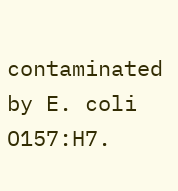contaminated by E. coli O157:H7.